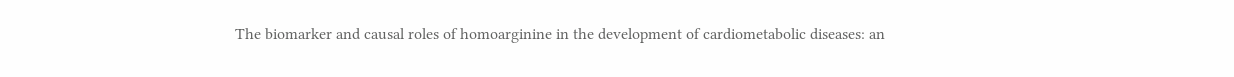The biomarker and causal roles of homoarginine in the development of cardiometabolic diseases: an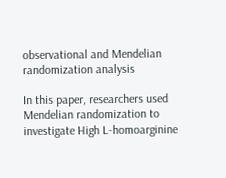observational and Mendelian randomization analysis

In this paper, researchers used Mendelian randomization to investigate High L-homoarginine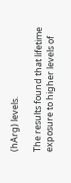(hArg) levels.

The results found that lifetime exposure to higher levels of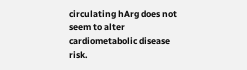circulating hArg does not seem to alter cardiometabolic disease risk.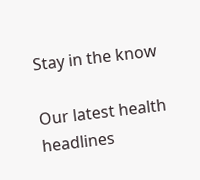Stay in the know

Our latest health headlines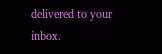delivered to your inbox.